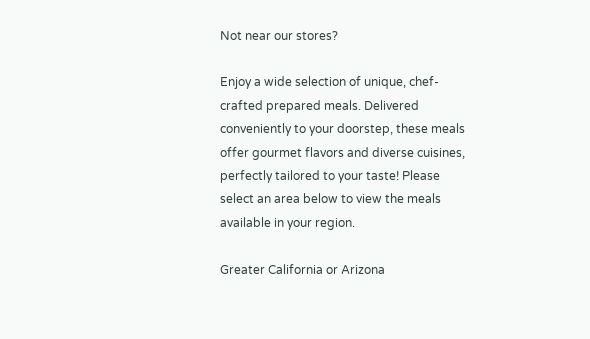Not near our stores?

Enjoy a wide selection of unique, chef-crafted prepared meals. Delivered conveniently to your doorstep, these meals offer gourmet flavors and diverse cuisines, perfectly tailored to your taste! Please select an area below to view the meals available in your region.

Greater California or Arizona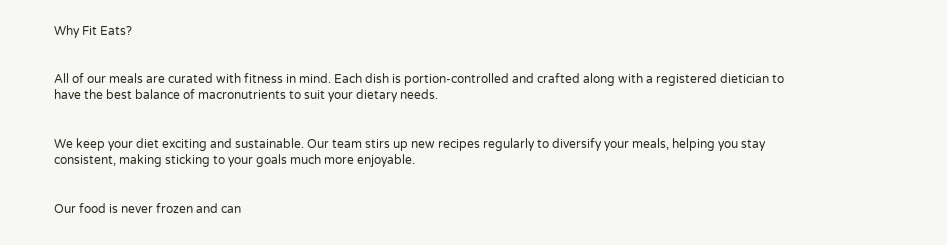Why Fit Eats?


All of our meals are curated with fitness in mind. Each dish is portion-controlled and crafted along with a registered dietician to have the best balance of macronutrients to suit your dietary needs.


We keep your diet exciting and sustainable. Our team stirs up new recipes regularly to diversify your meals, helping you stay consistent, making sticking to your goals much more enjoyable.


Our food is never frozen and can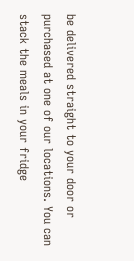be delivered straight to your door or purchased at one of our locations. You can stack the meals in your fridge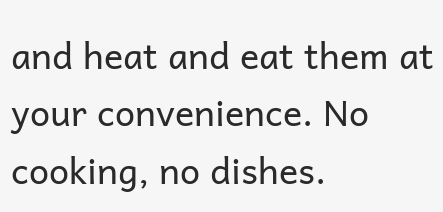and heat and eat them at your convenience. No cooking, no dishes.